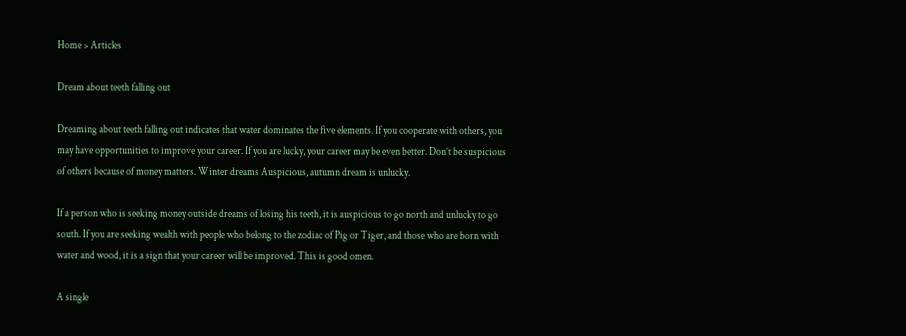Home > Articles

Dream about teeth falling out

Dreaming about teeth falling out indicates that water dominates the five elements. If you cooperate with others, you may have opportunities to improve your career. If you are lucky, your career may be even better. Don’t be suspicious of others because of money matters. Winter dreams Auspicious, autumn dream is unlucky.

If a person who is seeking money outside dreams of losing his teeth, it is auspicious to go north and unlucky to go south. If you are seeking wealth with people who belong to the zodiac of Pig or Tiger, and those who are born with water and wood, it is a sign that your career will be improved. This is good omen.

A single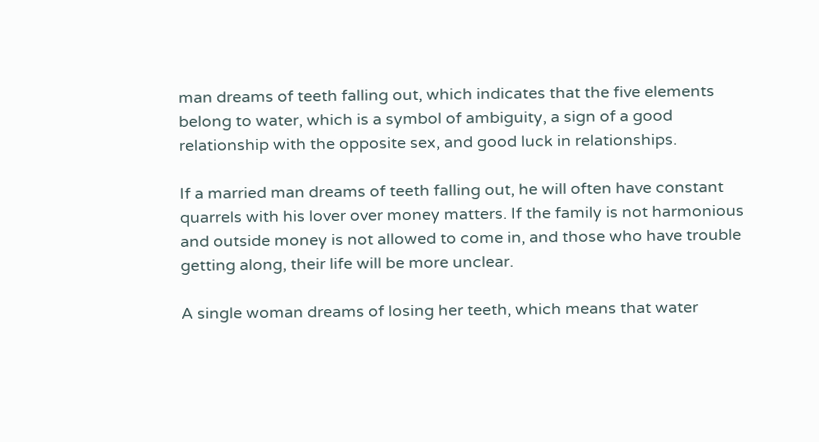man dreams of teeth falling out, which indicates that the five elements belong to water, which is a symbol of ambiguity, a sign of a good relationship with the opposite sex, and good luck in relationships.

If a married man dreams of teeth falling out, he will often have constant quarrels with his lover over money matters. If the family is not harmonious and outside money is not allowed to come in, and those who have trouble getting along, their life will be more unclear.

A single woman dreams of losing her teeth, which means that water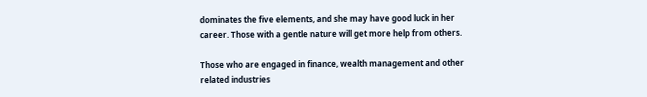dominates the five elements, and she may have good luck in her career. Those with a gentle nature will get more help from others.

Those who are engaged in finance, wealth management and other related industries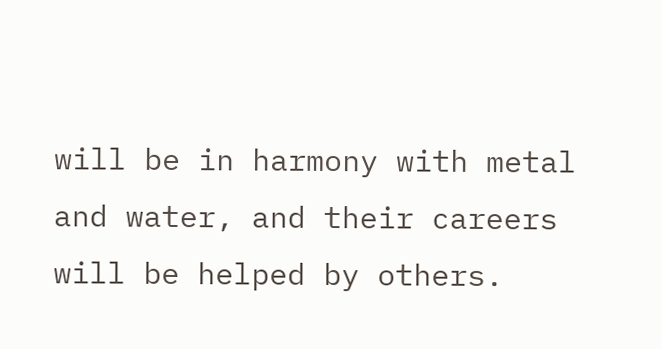will be in harmony with metal and water, and their careers will be helped by others.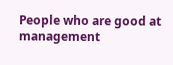People who are good at management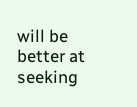will be better at seeking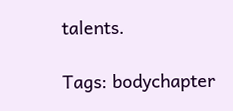talents.

Tags: bodychapter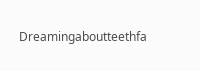Dreamingaboutteethfa